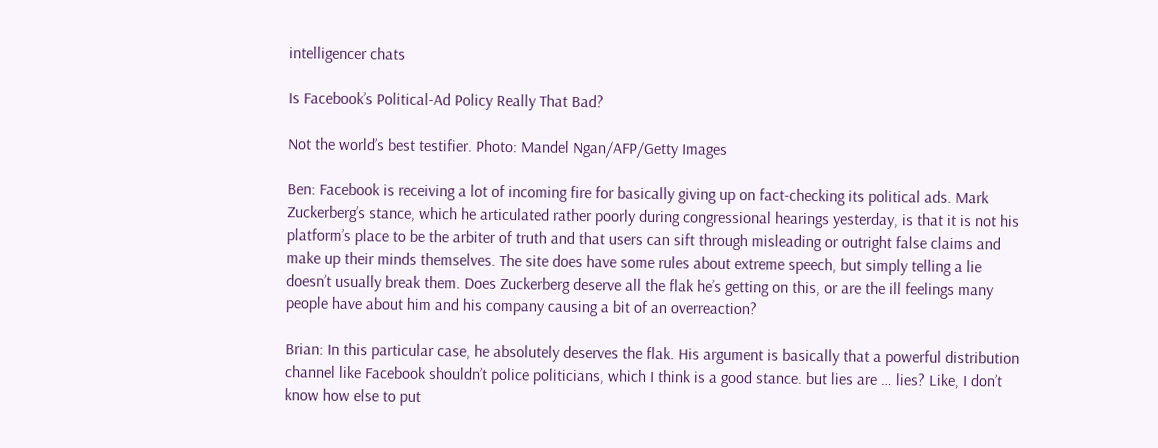intelligencer chats

Is Facebook’s Political-Ad Policy Really That Bad?

Not the world’s best testifier. Photo: Mandel Ngan/AFP/Getty Images

Ben: Facebook is receiving a lot of incoming fire for basically giving up on fact-checking its political ads. Mark Zuckerberg’s stance, which he articulated rather poorly during congressional hearings yesterday, is that it is not his platform’s place to be the arbiter of truth and that users can sift through misleading or outright false claims and make up their minds themselves. The site does have some rules about extreme speech, but simply telling a lie doesn’t usually break them. Does Zuckerberg deserve all the flak he’s getting on this, or are the ill feelings many people have about him and his company causing a bit of an overreaction?

Brian: In this particular case, he absolutely deserves the flak. His argument is basically that a powerful distribution channel like Facebook shouldn’t police politicians, which I think is a good stance. but lies are … lies? Like, I don’t know how else to put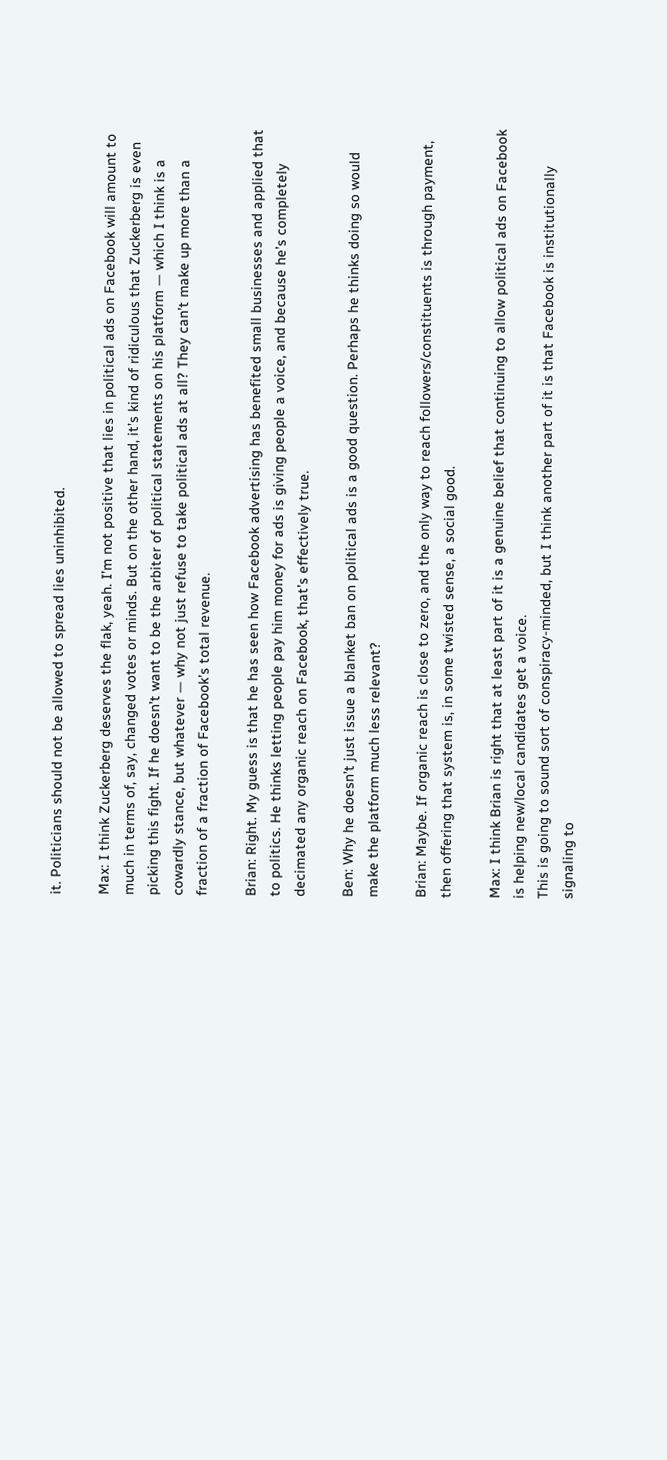it. Politicians should not be allowed to spread lies uninhibited.

Max: I think Zuckerberg deserves the flak, yeah. I’m not positive that lies in political ads on Facebook will amount to much in terms of, say, changed votes or minds. But on the other hand, it’s kind of ridiculous that Zuckerberg is even picking this fight. If he doesn’t want to be the arbiter of political statements on his platform — which I think is a cowardly stance, but whatever — why not just refuse to take political ads at all? They can’t make up more than a fraction of a fraction of Facebook’s total revenue.

Brian: Right. My guess is that he has seen how Facebook advertising has benefited small businesses and applied that to politics. He thinks letting people pay him money for ads is giving people a voice, and because he’s completely decimated any organic reach on Facebook, that’s effectively true.

Ben: Why he doesn’t just issue a blanket ban on political ads is a good question. Perhaps he thinks doing so would make the platform much less relevant?

Brian: Maybe. If organic reach is close to zero, and the only way to reach followers/constituents is through payment, then offering that system is, in some twisted sense, a social good.

Max: I think Brian is right that at least part of it is a genuine belief that continuing to allow political ads on Facebook is helping new/local candidates get a voice.
This is going to sound sort of conspiracy-minded, but I think another part of it is that Facebook is institutionally signaling to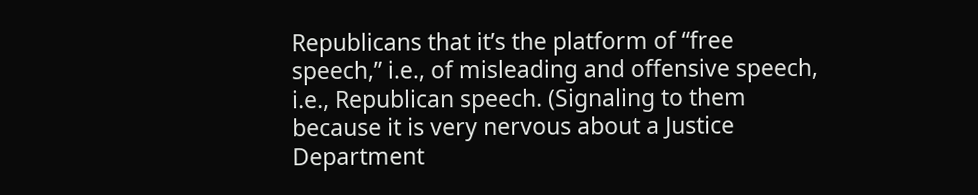Republicans that it’s the platform of “free speech,” i.e., of misleading and offensive speech, i.e., Republican speech. (Signaling to them because it is very nervous about a Justice Department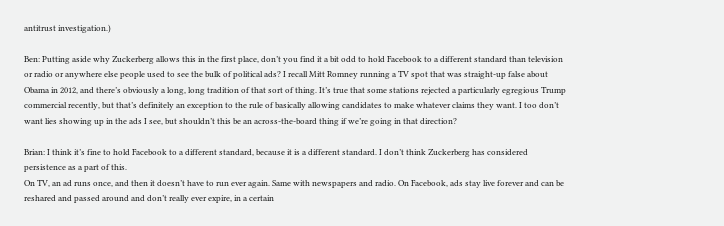antitrust investigation.)

Ben: Putting aside why Zuckerberg allows this in the first place, don’t you find it a bit odd to hold Facebook to a different standard than television or radio or anywhere else people used to see the bulk of political ads? I recall Mitt Romney running a TV spot that was straight-up false about Obama in 2012, and there’s obviously a long, long tradition of that sort of thing. It’s true that some stations rejected a particularly egregious Trump commercial recently, but that’s definitely an exception to the rule of basically allowing candidates to make whatever claims they want. I too don’t want lies showing up in the ads I see, but shouldn’t this be an across-the-board thing if we’re going in that direction?

Brian: I think it’s fine to hold Facebook to a different standard, because it is a different standard. I don’t think Zuckerberg has considered persistence as a part of this.
On TV, an ad runs once, and then it doesn’t have to run ever again. Same with newspapers and radio. On Facebook, ads stay live forever and can be reshared and passed around and don’t really ever expire, in a certain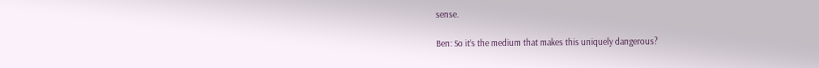sense.

Ben: So it’s the medium that makes this uniquely dangerous?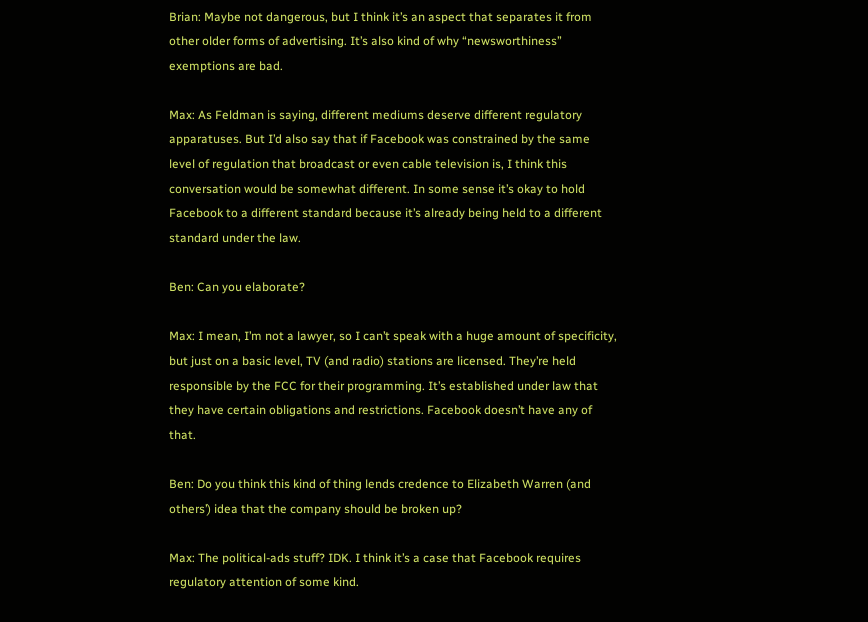Brian: Maybe not dangerous, but I think it’s an aspect that separates it from other older forms of advertising. It’s also kind of why “newsworthiness” exemptions are bad.

Max: As Feldman is saying, different mediums deserve different regulatory apparatuses. But I’d also say that if Facebook was constrained by the same level of regulation that broadcast or even cable television is, I think this conversation would be somewhat different. In some sense it’s okay to hold Facebook to a different standard because it’s already being held to a different standard under the law.

Ben: Can you elaborate?

Max: I mean, I’m not a lawyer, so I can’t speak with a huge amount of specificity, but just on a basic level, TV (and radio) stations are licensed. They’re held responsible by the FCC for their programming. It’s established under law that they have certain obligations and restrictions. Facebook doesn’t have any of that.

Ben: Do you think this kind of thing lends credence to Elizabeth Warren (and others’) idea that the company should be broken up?

Max: The political-ads stuff? IDK. I think it’s a case that Facebook requires regulatory attention of some kind.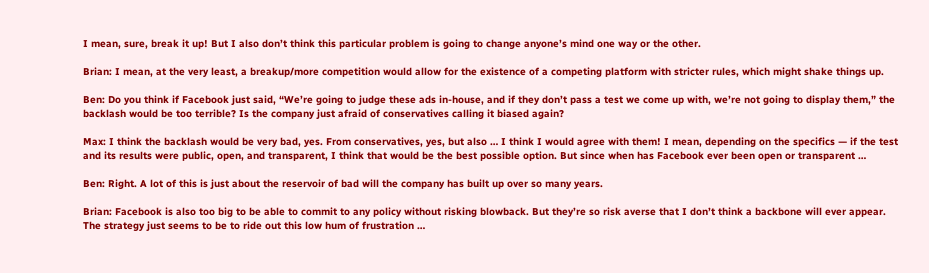I mean, sure, break it up! But I also don’t think this particular problem is going to change anyone’s mind one way or the other.

Brian: I mean, at the very least, a breakup/more competition would allow for the existence of a competing platform with stricter rules, which might shake things up.

Ben: Do you think if Facebook just said, “We’re going to judge these ads in-house, and if they don’t pass a test we come up with, we’re not going to display them,” the backlash would be too terrible? Is the company just afraid of conservatives calling it biased again?

Max: I think the backlash would be very bad, yes. From conservatives, yes, but also … I think I would agree with them! I mean, depending on the specifics — if the test and its results were public, open, and transparent, I think that would be the best possible option. But since when has Facebook ever been open or transparent …

Ben: Right. A lot of this is just about the reservoir of bad will the company has built up over so many years.

Brian: Facebook is also too big to be able to commit to any policy without risking blowback. But they’re so risk averse that I don’t think a backbone will ever appear. The strategy just seems to be to ride out this low hum of frustration …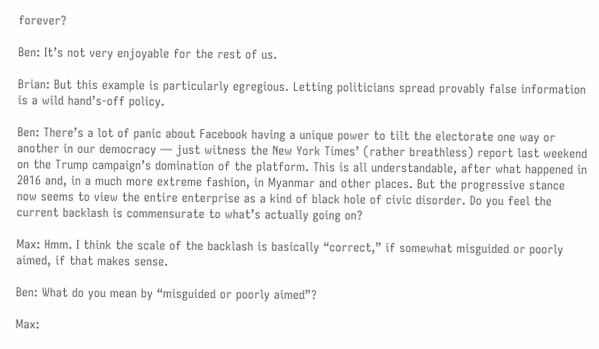forever?

Ben: It’s not very enjoyable for the rest of us.

Brian: But this example is particularly egregious. Letting politicians spread provably false information is a wild hand’s-off policy.

Ben: There’s a lot of panic about Facebook having a unique power to tilt the electorate one way or another in our democracy — just witness the New York Times’ (rather breathless) report last weekend on the Trump campaign’s domination of the platform. This is all understandable, after what happened in 2016 and, in a much more extreme fashion, in Myanmar and other places. But the progressive stance now seems to view the entire enterprise as a kind of black hole of civic disorder. Do you feel the current backlash is commensurate to what’s actually going on?

Max: Hmm. I think the scale of the backlash is basically “correct,” if somewhat misguided or poorly aimed, if that makes sense.

Ben: What do you mean by “misguided or poorly aimed”?

Max: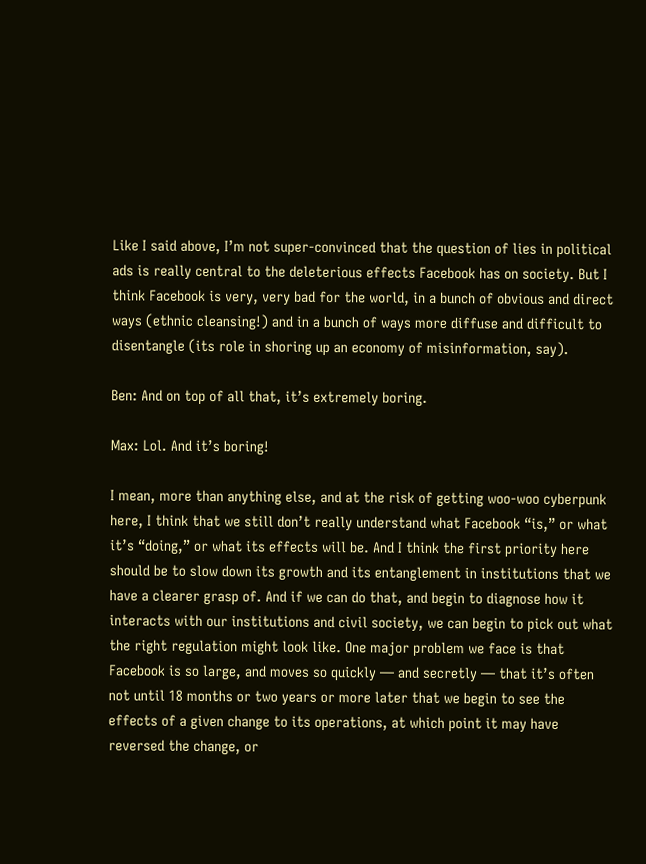Like I said above, I’m not super-convinced that the question of lies in political ads is really central to the deleterious effects Facebook has on society. But I think Facebook is very, very bad for the world, in a bunch of obvious and direct ways (ethnic cleansing!) and in a bunch of ways more diffuse and difficult to disentangle (its role in shoring up an economy of misinformation, say).

Ben: And on top of all that, it’s extremely boring.

Max: Lol. And it’s boring!

I mean, more than anything else, and at the risk of getting woo-woo cyberpunk here, I think that we still don’t really understand what Facebook “is,” or what it’s “doing,” or what its effects will be. And I think the first priority here should be to slow down its growth and its entanglement in institutions that we have a clearer grasp of. And if we can do that, and begin to diagnose how it interacts with our institutions and civil society, we can begin to pick out what the right regulation might look like. One major problem we face is that Facebook is so large, and moves so quickly — and secretly — that it’s often not until 18 months or two years or more later that we begin to see the effects of a given change to its operations, at which point it may have reversed the change, or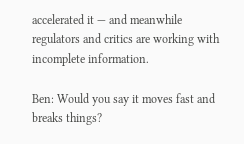accelerated it — and meanwhile regulators and critics are working with incomplete information.

Ben: Would you say it moves fast and breaks things?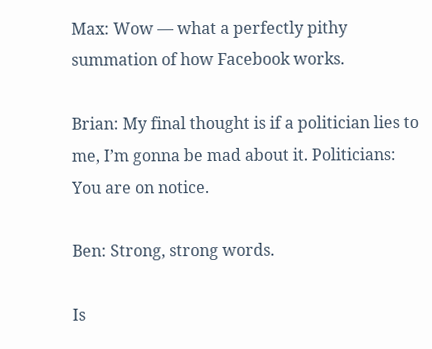Max: Wow — what a perfectly pithy summation of how Facebook works.

Brian: My final thought is if a politician lies to me, I’m gonna be mad about it. Politicians: You are on notice.

Ben: Strong, strong words.

Is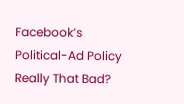Facebook’s Political-Ad Policy Really That Bad?